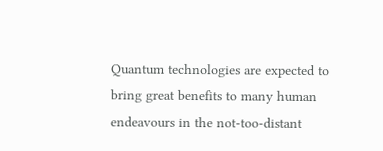Quantum technologies are expected to bring great benefits to many human endeavours in the not-too-distant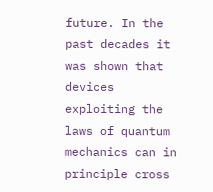future. In the past decades it was shown that devices exploiting the laws of quantum mechanics can in principle cross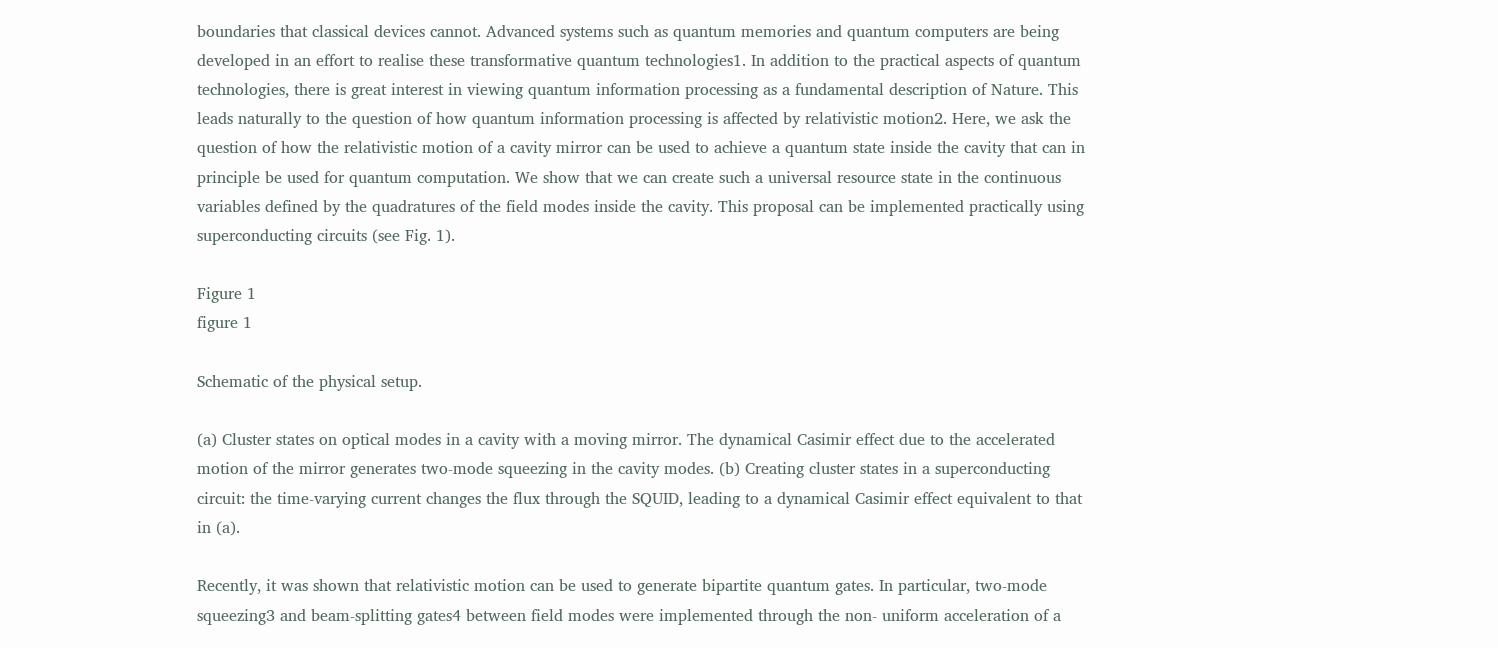boundaries that classical devices cannot. Advanced systems such as quantum memories and quantum computers are being developed in an effort to realise these transformative quantum technologies1. In addition to the practical aspects of quantum technologies, there is great interest in viewing quantum information processing as a fundamental description of Nature. This leads naturally to the question of how quantum information processing is affected by relativistic motion2. Here, we ask the question of how the relativistic motion of a cavity mirror can be used to achieve a quantum state inside the cavity that can in principle be used for quantum computation. We show that we can create such a universal resource state in the continuous variables defined by the quadratures of the field modes inside the cavity. This proposal can be implemented practically using superconducting circuits (see Fig. 1).

Figure 1
figure 1

Schematic of the physical setup.

(a) Cluster states on optical modes in a cavity with a moving mirror. The dynamical Casimir effect due to the accelerated motion of the mirror generates two-mode squeezing in the cavity modes. (b) Creating cluster states in a superconducting circuit: the time-varying current changes the flux through the SQUID, leading to a dynamical Casimir effect equivalent to that in (a).

Recently, it was shown that relativistic motion can be used to generate bipartite quantum gates. In particular, two-mode squeezing3 and beam-splitting gates4 between field modes were implemented through the non- uniform acceleration of a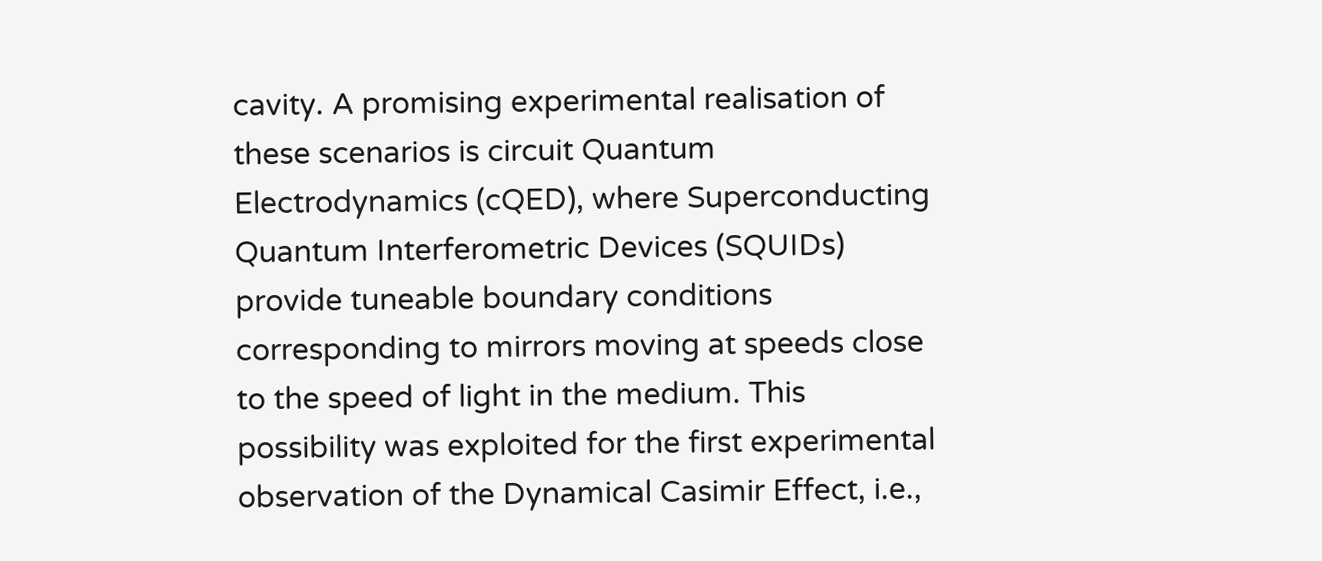cavity. A promising experimental realisation of these scenarios is circuit Quantum Electrodynamics (cQED), where Superconducting Quantum Interferometric Devices (SQUIDs) provide tuneable boundary conditions corresponding to mirrors moving at speeds close to the speed of light in the medium. This possibility was exploited for the first experimental observation of the Dynamical Casimir Effect, i.e.,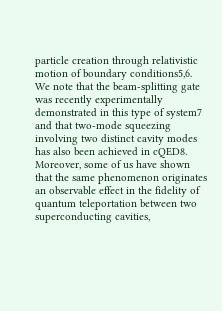particle creation through relativistic motion of boundary conditions5,6. We note that the beam-splitting gate was recently experimentally demonstrated in this type of system7 and that two-mode squeezing involving two distinct cavity modes has also been achieved in cQED8. Moreover, some of us have shown that the same phenomenon originates an observable effect in the fidelity of quantum teleportation between two superconducting cavities,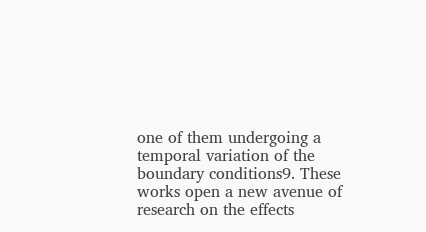one of them undergoing a temporal variation of the boundary conditions9. These works open a new avenue of research on the effects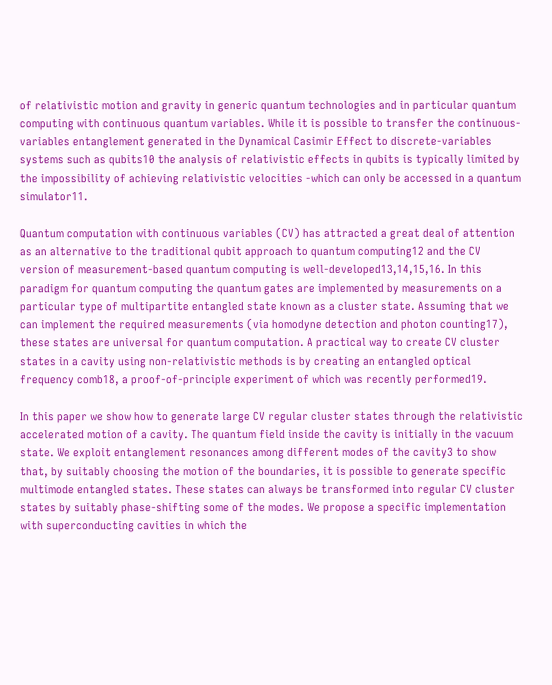of relativistic motion and gravity in generic quantum technologies and in particular quantum computing with continuous quantum variables. While it is possible to transfer the continuous-variables entanglement generated in the Dynamical Casimir Effect to discrete-variables systems such as qubits10 the analysis of relativistic effects in qubits is typically limited by the impossibility of achieving relativistic velocities -which can only be accessed in a quantum simulator11.

Quantum computation with continuous variables (CV) has attracted a great deal of attention as an alternative to the traditional qubit approach to quantum computing12 and the CV version of measurement-based quantum computing is well-developed13,14,15,16. In this paradigm for quantum computing the quantum gates are implemented by measurements on a particular type of multipartite entangled state known as a cluster state. Assuming that we can implement the required measurements (via homodyne detection and photon counting17), these states are universal for quantum computation. A practical way to create CV cluster states in a cavity using non-relativistic methods is by creating an entangled optical frequency comb18, a proof-of-principle experiment of which was recently performed19.

In this paper we show how to generate large CV regular cluster states through the relativistic accelerated motion of a cavity. The quantum field inside the cavity is initially in the vacuum state. We exploit entanglement resonances among different modes of the cavity3 to show that, by suitably choosing the motion of the boundaries, it is possible to generate specific multimode entangled states. These states can always be transformed into regular CV cluster states by suitably phase-shifting some of the modes. We propose a specific implementation with superconducting cavities in which the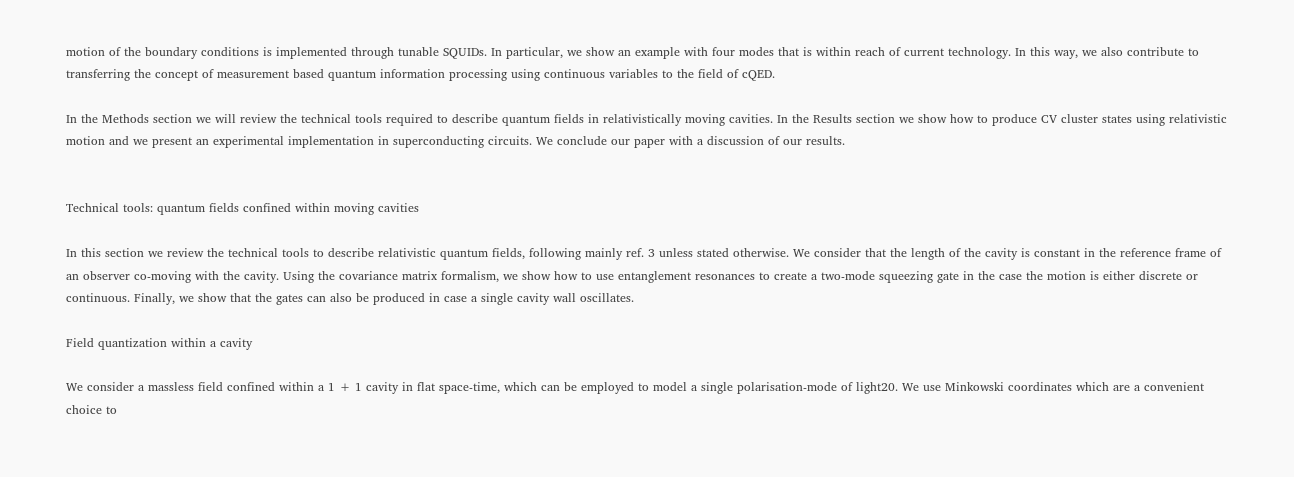motion of the boundary conditions is implemented through tunable SQUIDs. In particular, we show an example with four modes that is within reach of current technology. In this way, we also contribute to transferring the concept of measurement based quantum information processing using continuous variables to the field of cQED.

In the Methods section we will review the technical tools required to describe quantum fields in relativistically moving cavities. In the Results section we show how to produce CV cluster states using relativistic motion and we present an experimental implementation in superconducting circuits. We conclude our paper with a discussion of our results.


Technical tools: quantum fields confined within moving cavities

In this section we review the technical tools to describe relativistic quantum fields, following mainly ref. 3 unless stated otherwise. We consider that the length of the cavity is constant in the reference frame of an observer co-moving with the cavity. Using the covariance matrix formalism, we show how to use entanglement resonances to create a two-mode squeezing gate in the case the motion is either discrete or continuous. Finally, we show that the gates can also be produced in case a single cavity wall oscillates.

Field quantization within a cavity

We consider a massless field confined within a 1 + 1 cavity in flat space-time, which can be employed to model a single polarisation-mode of light20. We use Minkowski coordinates which are a convenient choice to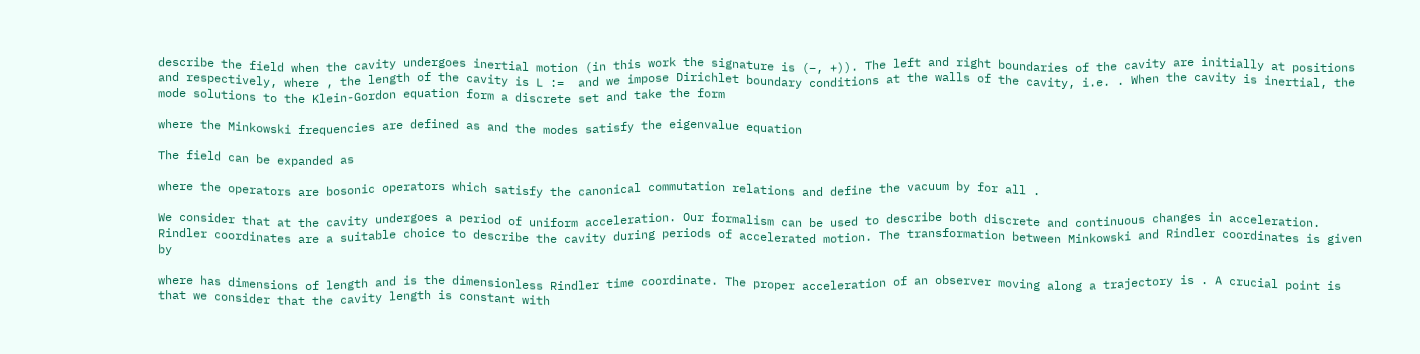describe the field when the cavity undergoes inertial motion (in this work the signature is (−, +)). The left and right boundaries of the cavity are initially at positions and respectively, where , the length of the cavity is L :=  and we impose Dirichlet boundary conditions at the walls of the cavity, i.e. . When the cavity is inertial, the mode solutions to the Klein-Gordon equation form a discrete set and take the form

where the Minkowski frequencies are defined as and the modes satisfy the eigenvalue equation

The field can be expanded as

where the operators are bosonic operators which satisfy the canonical commutation relations and define the vacuum by for all .

We consider that at the cavity undergoes a period of uniform acceleration. Our formalism can be used to describe both discrete and continuous changes in acceleration. Rindler coordinates are a suitable choice to describe the cavity during periods of accelerated motion. The transformation between Minkowski and Rindler coordinates is given by

where has dimensions of length and is the dimensionless Rindler time coordinate. The proper acceleration of an observer moving along a trajectory is . A crucial point is that we consider that the cavity length is constant with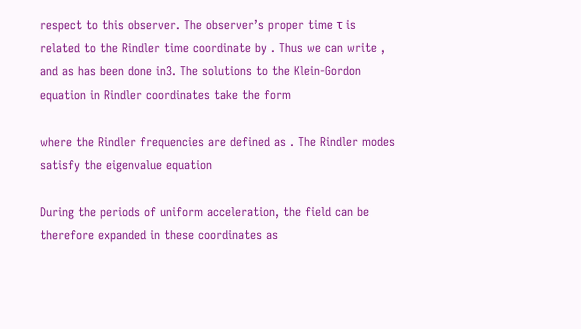respect to this observer. The observer’s proper time τ is related to the Rindler time coordinate by . Thus we can write , and as has been done in3. The solutions to the Klein-Gordon equation in Rindler coordinates take the form

where the Rindler frequencies are defined as . The Rindler modes satisfy the eigenvalue equation

During the periods of uniform acceleration, the field can be therefore expanded in these coordinates as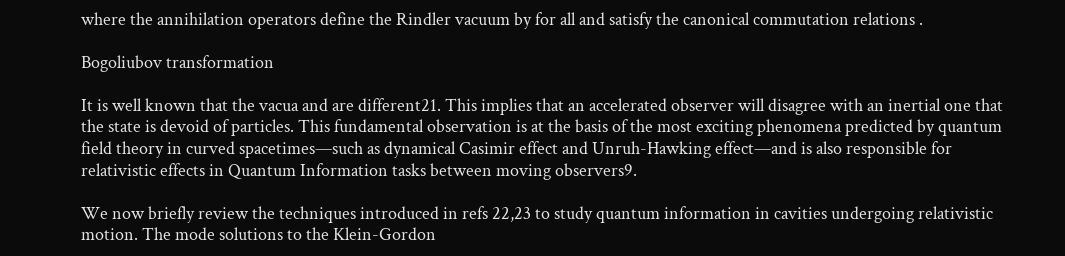where the annihilation operators define the Rindler vacuum by for all and satisfy the canonical commutation relations .

Bogoliubov transformation

It is well known that the vacua and are different21. This implies that an accelerated observer will disagree with an inertial one that the state is devoid of particles. This fundamental observation is at the basis of the most exciting phenomena predicted by quantum field theory in curved spacetimes—such as dynamical Casimir effect and Unruh-Hawking effect—and is also responsible for relativistic effects in Quantum Information tasks between moving observers9.

We now briefly review the techniques introduced in refs 22,23 to study quantum information in cavities undergoing relativistic motion. The mode solutions to the Klein-Gordon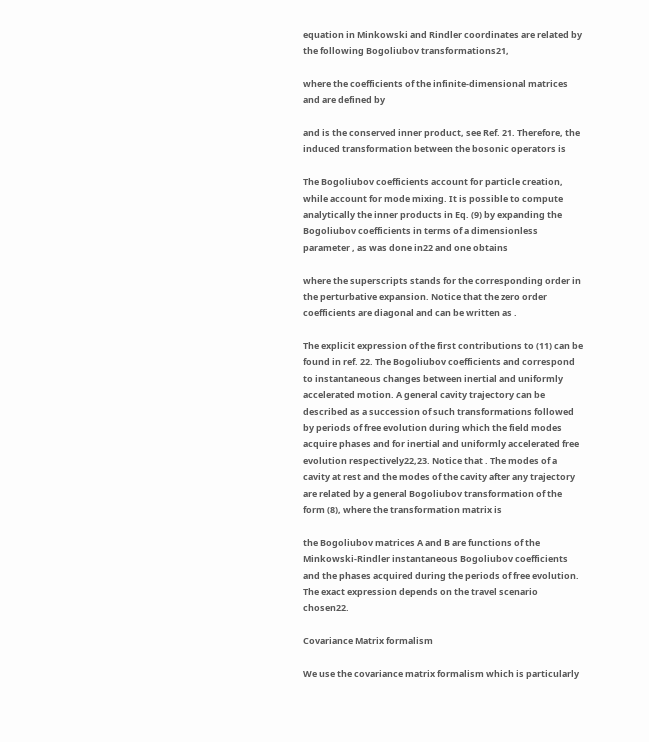equation in Minkowski and Rindler coordinates are related by the following Bogoliubov transformations21,

where the coefficients of the infinite-dimensional matrices and are defined by

and is the conserved inner product, see Ref. 21. Therefore, the induced transformation between the bosonic operators is

The Bogoliubov coefficients account for particle creation, while account for mode mixing. It is possible to compute analytically the inner products in Eq. (9) by expanding the Bogoliubov coefficients in terms of a dimensionless parameter , as was done in22 and one obtains

where the superscripts stands for the corresponding order in the perturbative expansion. Notice that the zero order coefficients are diagonal and can be written as .

The explicit expression of the first contributions to (11) can be found in ref. 22. The Bogoliubov coefficients and correspond to instantaneous changes between inertial and uniformly accelerated motion. A general cavity trajectory can be described as a succession of such transformations followed by periods of free evolution during which the field modes acquire phases and for inertial and uniformly accelerated free evolution respectively22,23. Notice that . The modes of a cavity at rest and the modes of the cavity after any trajectory are related by a general Bogoliubov transformation of the form (8), where the transformation matrix is

the Bogoliubov matrices A and B are functions of the Minkowski-Rindler instantaneous Bogoliubov coefficients and the phases acquired during the periods of free evolution. The exact expression depends on the travel scenario chosen22.

Covariance Matrix formalism

We use the covariance matrix formalism which is particularly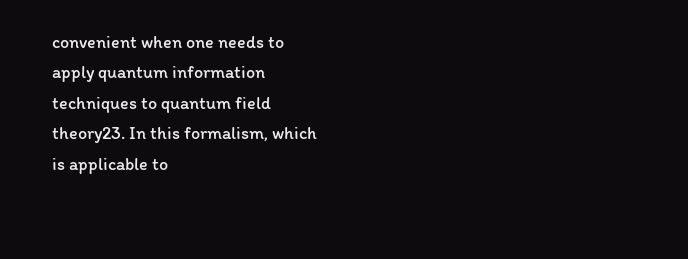convenient when one needs to apply quantum information techniques to quantum field theory23. In this formalism, which is applicable to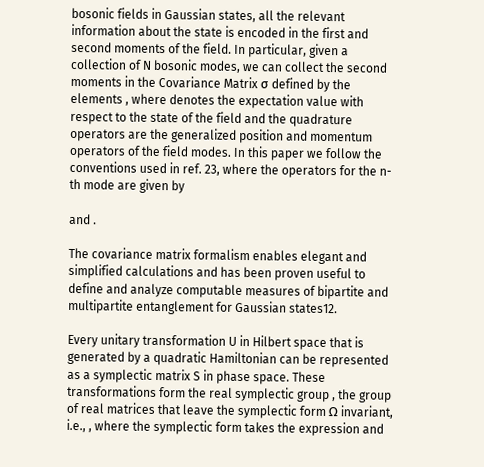bosonic fields in Gaussian states, all the relevant information about the state is encoded in the first and second moments of the field. In particular, given a collection of N bosonic modes, we can collect the second moments in the Covariance Matrix σ defined by the elements , where denotes the expectation value with respect to the state of the field and the quadrature operators are the generalized position and momentum operators of the field modes. In this paper we follow the conventions used in ref. 23, where the operators for the n-th mode are given by

and .

The covariance matrix formalism enables elegant and simplified calculations and has been proven useful to define and analyze computable measures of bipartite and multipartite entanglement for Gaussian states12.

Every unitary transformation U in Hilbert space that is generated by a quadratic Hamiltonian can be represented as a symplectic matrix S in phase space. These transformations form the real symplectic group , the group of real matrices that leave the symplectic form Ω invariant, i.e., , where the symplectic form takes the expression and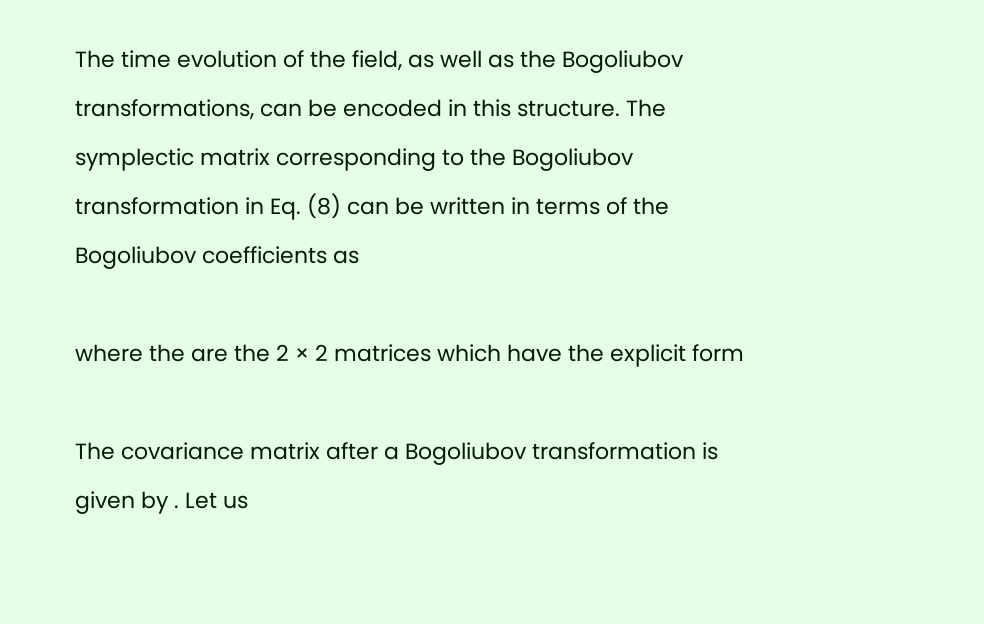The time evolution of the field, as well as the Bogoliubov transformations, can be encoded in this structure. The symplectic matrix corresponding to the Bogoliubov transformation in Eq. (8) can be written in terms of the Bogoliubov coefficients as

where the are the 2 × 2 matrices which have the explicit form

The covariance matrix after a Bogoliubov transformation is given by . Let us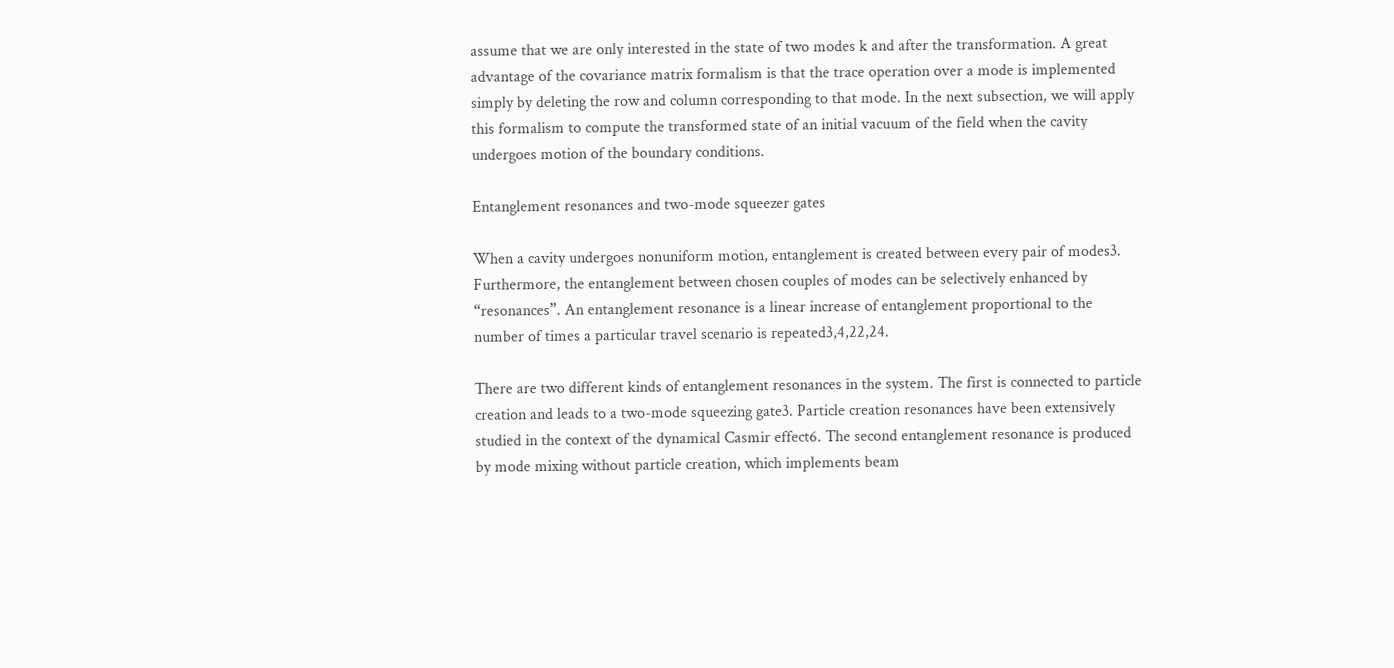assume that we are only interested in the state of two modes k and after the transformation. A great advantage of the covariance matrix formalism is that the trace operation over a mode is implemented simply by deleting the row and column corresponding to that mode. In the next subsection, we will apply this formalism to compute the transformed state of an initial vacuum of the field when the cavity undergoes motion of the boundary conditions.

Entanglement resonances and two-mode squeezer gates

When a cavity undergoes nonuniform motion, entanglement is created between every pair of modes3. Furthermore, the entanglement between chosen couples of modes can be selectively enhanced by “resonances”. An entanglement resonance is a linear increase of entanglement proportional to the number of times a particular travel scenario is repeated3,4,22,24.

There are two different kinds of entanglement resonances in the system. The first is connected to particle creation and leads to a two-mode squeezing gate3. Particle creation resonances have been extensively studied in the context of the dynamical Casmir effect6. The second entanglement resonance is produced by mode mixing without particle creation, which implements beam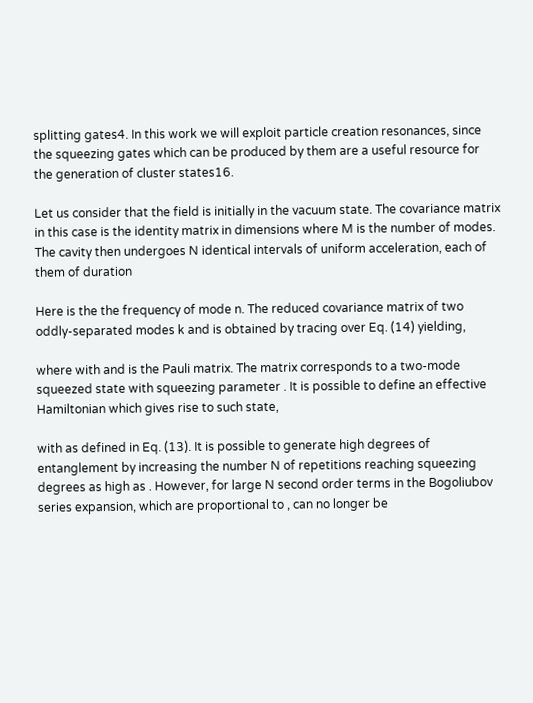splitting gates4. In this work we will exploit particle creation resonances, since the squeezing gates which can be produced by them are a useful resource for the generation of cluster states16.

Let us consider that the field is initially in the vacuum state. The covariance matrix in this case is the identity matrix in dimensions where M is the number of modes. The cavity then undergoes N identical intervals of uniform acceleration, each of them of duration

Here is the the frequency of mode n. The reduced covariance matrix of two oddly-separated modes k and is obtained by tracing over Eq. (14) yielding,

where with and is the Pauli matrix. The matrix corresponds to a two-mode squeezed state with squeezing parameter . It is possible to define an effective Hamiltonian which gives rise to such state,

with as defined in Eq. (13). It is possible to generate high degrees of entanglement by increasing the number N of repetitions reaching squeezing degrees as high as . However, for large N second order terms in the Bogoliubov series expansion, which are proportional to , can no longer be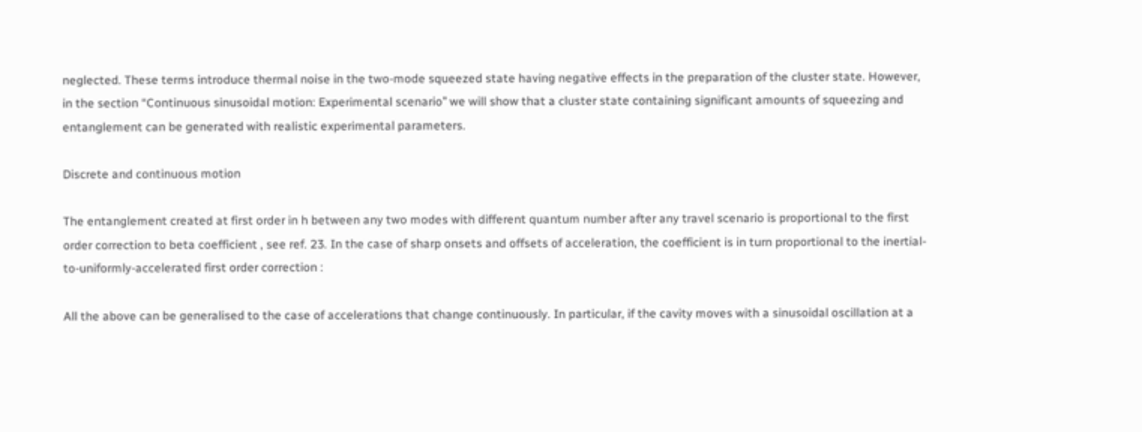neglected. These terms introduce thermal noise in the two-mode squeezed state having negative effects in the preparation of the cluster state. However, in the section “Continuous sinusoidal motion: Experimental scenario’’ we will show that a cluster state containing significant amounts of squeezing and entanglement can be generated with realistic experimental parameters.

Discrete and continuous motion

The entanglement created at first order in h between any two modes with different quantum number after any travel scenario is proportional to the first order correction to beta coefficient , see ref. 23. In the case of sharp onsets and offsets of acceleration, the coefficient is in turn proportional to the inertial-to-uniformly-accelerated first order correction :

All the above can be generalised to the case of accelerations that change continuously. In particular, if the cavity moves with a sinusoidal oscillation at a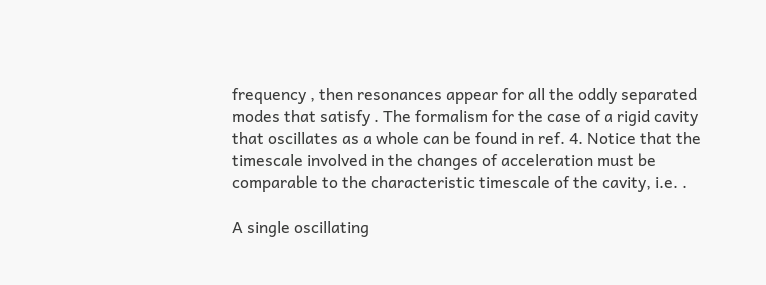frequency , then resonances appear for all the oddly separated modes that satisfy . The formalism for the case of a rigid cavity that oscillates as a whole can be found in ref. 4. Notice that the timescale involved in the changes of acceleration must be comparable to the characteristic timescale of the cavity, i.e. .

A single oscillating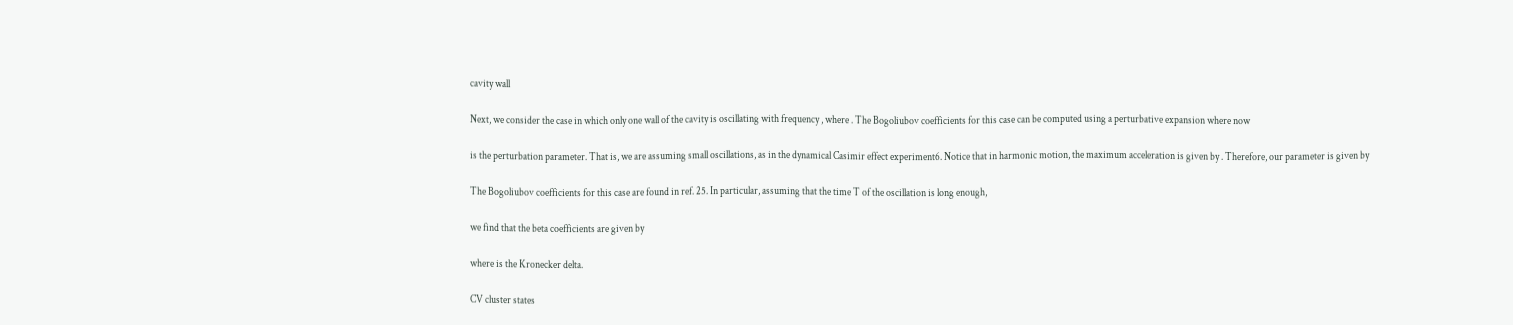cavity wall

Next, we consider the case in which only one wall of the cavity is oscillating with frequency , where . The Bogoliubov coefficients for this case can be computed using a perturbative expansion where now

is the perturbation parameter. That is, we are assuming small oscillations, as in the dynamical Casimir effect experiment6. Notice that in harmonic motion, the maximum acceleration is given by . Therefore, our parameter is given by

The Bogoliubov coefficients for this case are found in ref. 25. In particular, assuming that the time T of the oscillation is long enough,

we find that the beta coefficients are given by

where is the Kronecker delta.

CV cluster states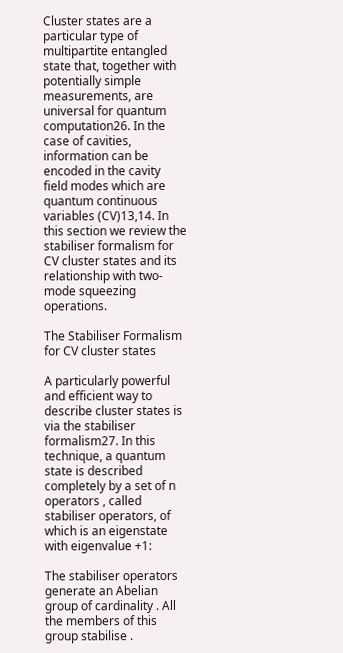Cluster states are a particular type of multipartite entangled state that, together with potentially simple measurements, are universal for quantum computation26. In the case of cavities, information can be encoded in the cavity field modes which are quantum continuous variables (CV)13,14. In this section we review the stabiliser formalism for CV cluster states and its relationship with two-mode squeezing operations.

The Stabiliser Formalism for CV cluster states

A particularly powerful and efficient way to describe cluster states is via the stabiliser formalism27. In this technique, a quantum state is described completely by a set of n operators , called stabiliser operators, of which is an eigenstate with eigenvalue +1:

The stabiliser operators generate an Abelian group of cardinality . All the members of this group stabilise .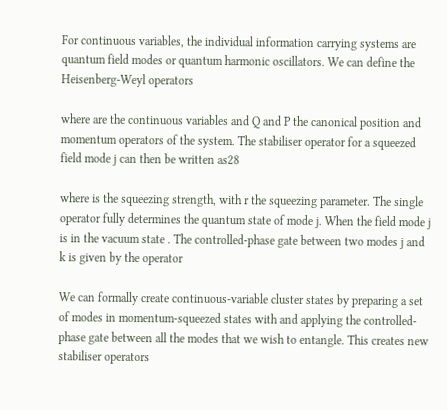For continuous variables, the individual information carrying systems are quantum field modes or quantum harmonic oscillators. We can define the Heisenberg-Weyl operators

where are the continuous variables and Q and P the canonical position and momentum operators of the system. The stabiliser operator for a squeezed field mode j can then be written as28

where is the squeezing strength, with r the squeezing parameter. The single operator fully determines the quantum state of mode j. When the field mode j is in the vacuum state . The controlled-phase gate between two modes j and k is given by the operator

We can formally create continuous-variable cluster states by preparing a set of modes in momentum-squeezed states with and applying the controlled-phase gate between all the modes that we wish to entangle. This creates new stabiliser operators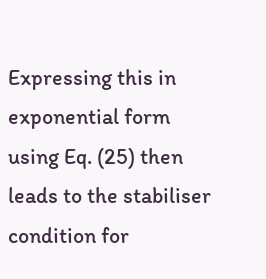Expressing this in exponential form using Eq. (25) then leads to the stabiliser condition for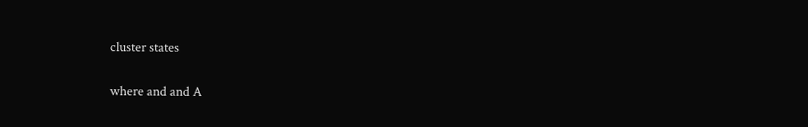cluster states

where and and A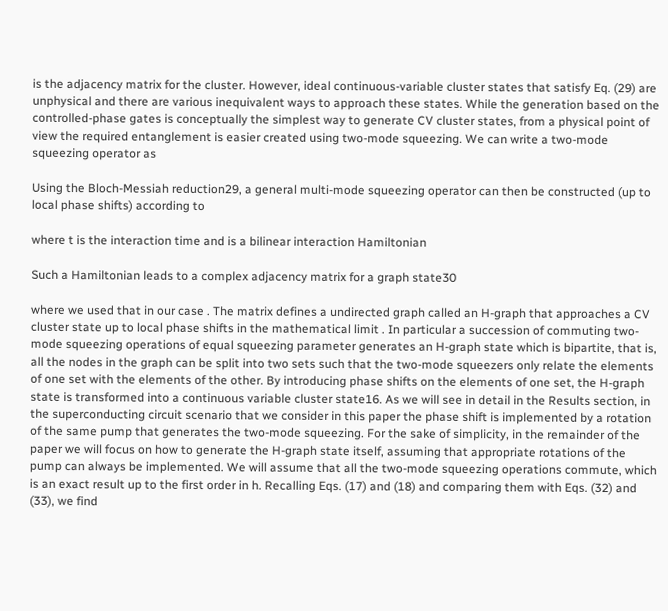is the adjacency matrix for the cluster. However, ideal continuous-variable cluster states that satisfy Eq. (29) are unphysical and there are various inequivalent ways to approach these states. While the generation based on the controlled-phase gates is conceptually the simplest way to generate CV cluster states, from a physical point of view the required entanglement is easier created using two-mode squeezing. We can write a two-mode squeezing operator as

Using the Bloch-Messiah reduction29, a general multi-mode squeezing operator can then be constructed (up to local phase shifts) according to

where t is the interaction time and is a bilinear interaction Hamiltonian

Such a Hamiltonian leads to a complex adjacency matrix for a graph state30

where we used that in our case . The matrix defines a undirected graph called an H-graph that approaches a CV cluster state up to local phase shifts in the mathematical limit . In particular a succession of commuting two-mode squeezing operations of equal squeezing parameter generates an H-graph state which is bipartite, that is, all the nodes in the graph can be split into two sets such that the two-mode squeezers only relate the elements of one set with the elements of the other. By introducing phase shifts on the elements of one set, the H-graph state is transformed into a continuous variable cluster state16. As we will see in detail in the Results section, in the superconducting circuit scenario that we consider in this paper the phase shift is implemented by a rotation of the same pump that generates the two-mode squeezing. For the sake of simplicity, in the remainder of the paper we will focus on how to generate the H-graph state itself, assuming that appropriate rotations of the pump can always be implemented. We will assume that all the two-mode squeezing operations commute, which is an exact result up to the first order in h. Recalling Eqs. (17) and (18) and comparing them with Eqs. (32) and (33), we find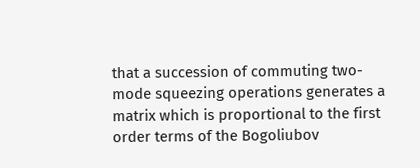that a succession of commuting two-mode squeezing operations generates a matrix which is proportional to the first order terms of the Bogoliubov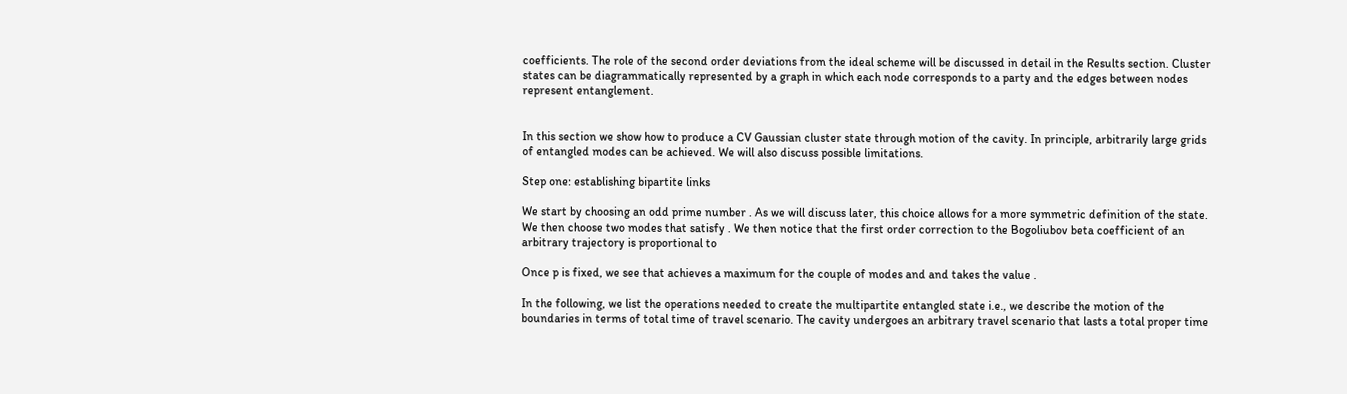coefficients. The role of the second order deviations from the ideal scheme will be discussed in detail in the Results section. Cluster states can be diagrammatically represented by a graph in which each node corresponds to a party and the edges between nodes represent entanglement.


In this section we show how to produce a CV Gaussian cluster state through motion of the cavity. In principle, arbitrarily large grids of entangled modes can be achieved. We will also discuss possible limitations.

Step one: establishing bipartite links

We start by choosing an odd prime number . As we will discuss later, this choice allows for a more symmetric definition of the state. We then choose two modes that satisfy . We then notice that the first order correction to the Bogoliubov beta coefficient of an arbitrary trajectory is proportional to

Once p is fixed, we see that achieves a maximum for the couple of modes and and takes the value .

In the following, we list the operations needed to create the multipartite entangled state i.e., we describe the motion of the boundaries in terms of total time of travel scenario. The cavity undergoes an arbitrary travel scenario that lasts a total proper time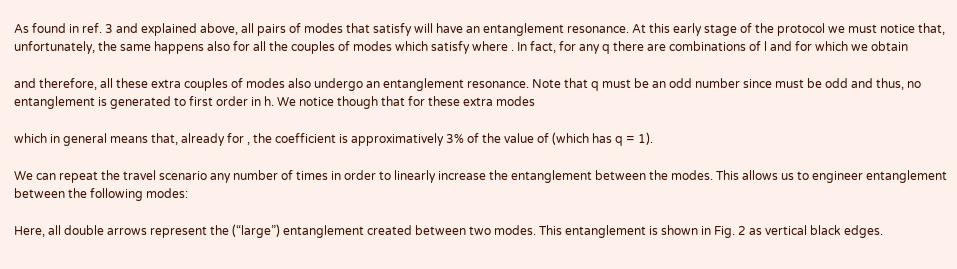As found in ref. 3 and explained above, all pairs of modes that satisfy will have an entanglement resonance. At this early stage of the protocol we must notice that, unfortunately, the same happens also for all the couples of modes which satisfy where . In fact, for any q there are combinations of l and for which we obtain

and therefore, all these extra couples of modes also undergo an entanglement resonance. Note that q must be an odd number since must be odd and thus, no entanglement is generated to first order in h. We notice though that for these extra modes

which in general means that, already for , the coefficient is approximatively 3% of the value of (which has q = 1).

We can repeat the travel scenario any number of times in order to linearly increase the entanglement between the modes. This allows us to engineer entanglement between the following modes:

Here, all double arrows represent the (“large”) entanglement created between two modes. This entanglement is shown in Fig. 2 as vertical black edges.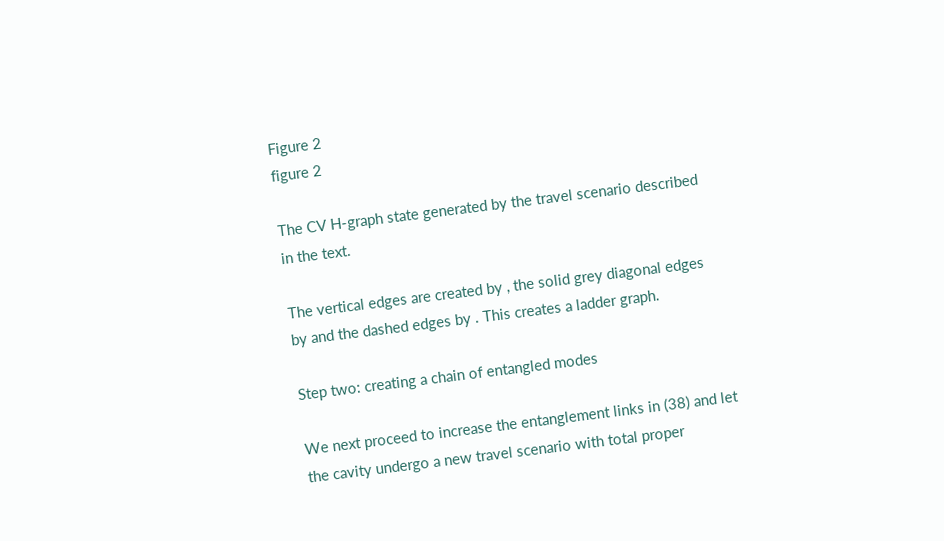Figure 2
figure 2

The CV H-graph state generated by the travel scenario described in the text.

The vertical edges are created by , the solid grey diagonal edges by and the dashed edges by . This creates a ladder graph.

Step two: creating a chain of entangled modes

We next proceed to increase the entanglement links in (38) and let the cavity undergo a new travel scenario with total proper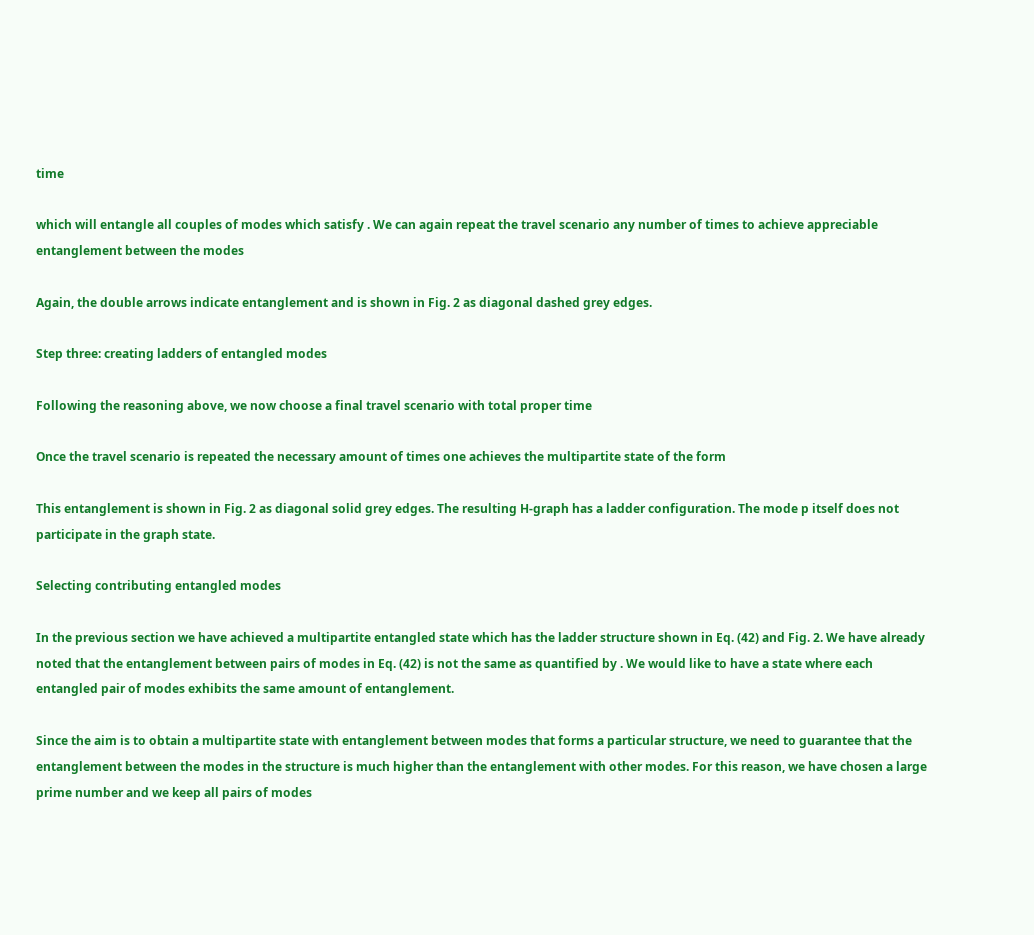time

which will entangle all couples of modes which satisfy . We can again repeat the travel scenario any number of times to achieve appreciable entanglement between the modes

Again, the double arrows indicate entanglement and is shown in Fig. 2 as diagonal dashed grey edges.

Step three: creating ladders of entangled modes

Following the reasoning above, we now choose a final travel scenario with total proper time

Once the travel scenario is repeated the necessary amount of times one achieves the multipartite state of the form

This entanglement is shown in Fig. 2 as diagonal solid grey edges. The resulting H-graph has a ladder configuration. The mode p itself does not participate in the graph state.

Selecting contributing entangled modes

In the previous section we have achieved a multipartite entangled state which has the ladder structure shown in Eq. (42) and Fig. 2. We have already noted that the entanglement between pairs of modes in Eq. (42) is not the same as quantified by . We would like to have a state where each entangled pair of modes exhibits the same amount of entanglement.

Since the aim is to obtain a multipartite state with entanglement between modes that forms a particular structure, we need to guarantee that the entanglement between the modes in the structure is much higher than the entanglement with other modes. For this reason, we have chosen a large prime number and we keep all pairs of modes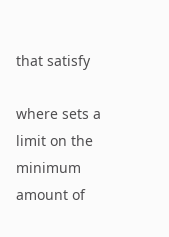that satisfy

where sets a limit on the minimum amount of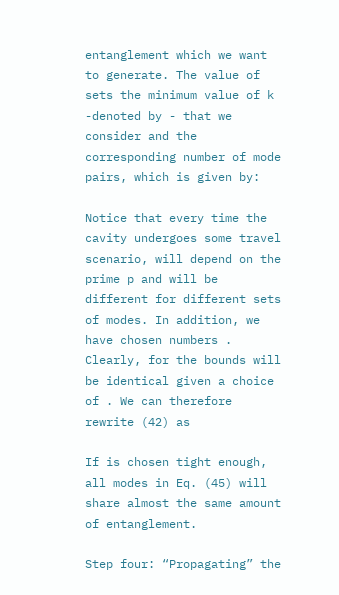entanglement which we want to generate. The value of sets the minimum value of k -denoted by - that we consider and the corresponding number of mode pairs, which is given by:

Notice that every time the cavity undergoes some travel scenario, will depend on the prime p and will be different for different sets of modes. In addition, we have chosen numbers . Clearly, for the bounds will be identical given a choice of . We can therefore rewrite (42) as

If is chosen tight enough, all modes in Eq. (45) will share almost the same amount of entanglement.

Step four: “Propagating” the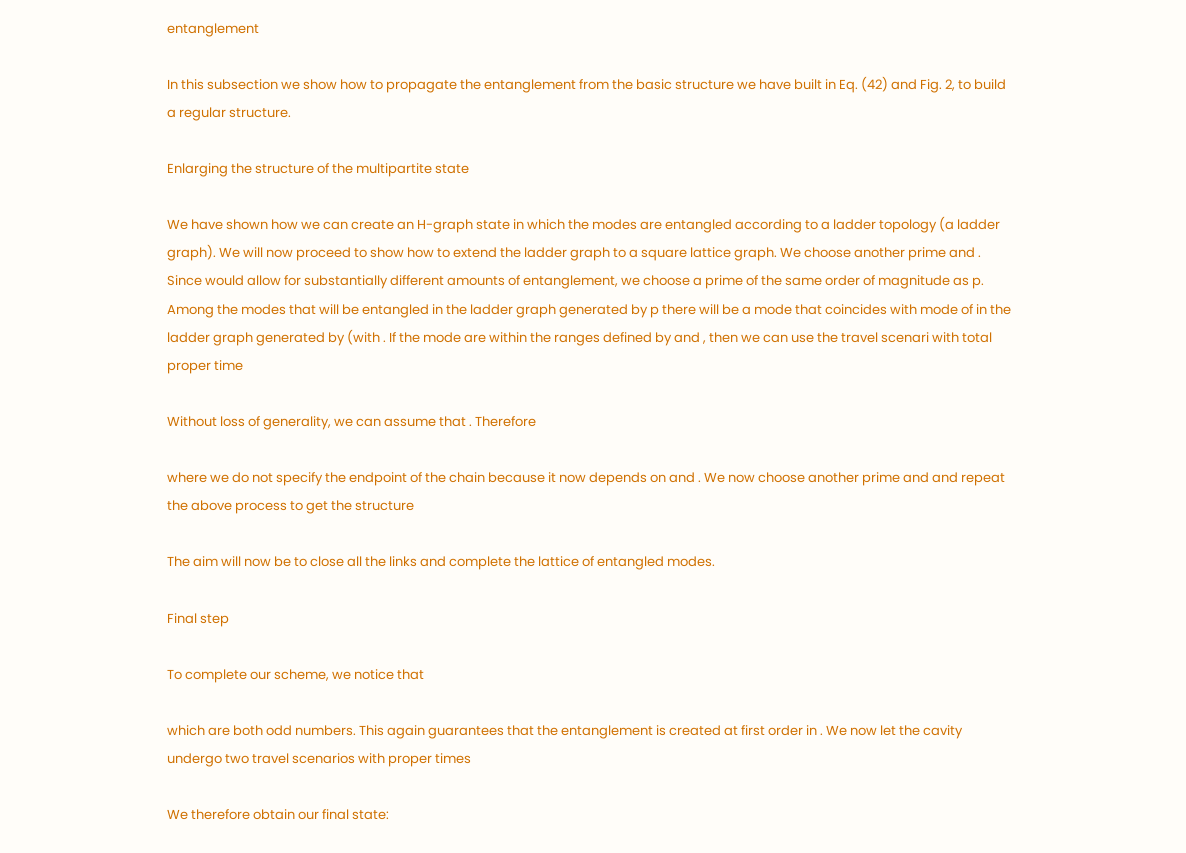entanglement

In this subsection we show how to propagate the entanglement from the basic structure we have built in Eq. (42) and Fig. 2, to build a regular structure.

Enlarging the structure of the multipartite state

We have shown how we can create an H-graph state in which the modes are entangled according to a ladder topology (a ladder graph). We will now proceed to show how to extend the ladder graph to a square lattice graph. We choose another prime and . Since would allow for substantially different amounts of entanglement, we choose a prime of the same order of magnitude as p. Among the modes that will be entangled in the ladder graph generated by p there will be a mode that coincides with mode of in the ladder graph generated by (with . If the mode are within the ranges defined by and , then we can use the travel scenari with total proper time

Without loss of generality, we can assume that . Therefore

where we do not specify the endpoint of the chain because it now depends on and . We now choose another prime and and repeat the above process to get the structure

The aim will now be to close all the links and complete the lattice of entangled modes.

Final step

To complete our scheme, we notice that

which are both odd numbers. This again guarantees that the entanglement is created at first order in . We now let the cavity undergo two travel scenarios with proper times

We therefore obtain our final state: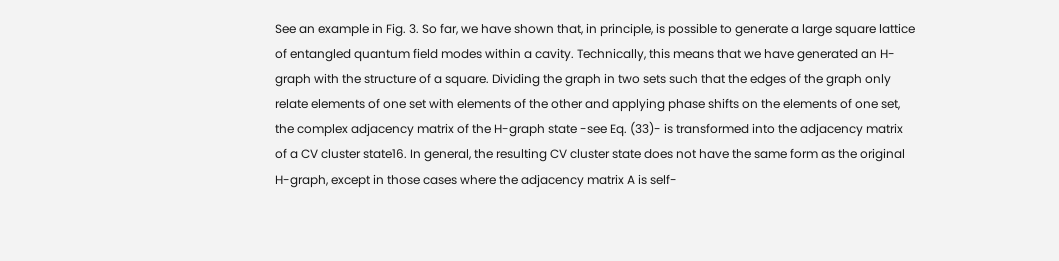See an example in Fig. 3. So far, we have shown that, in principle, is possible to generate a large square lattice of entangled quantum field modes within a cavity. Technically, this means that we have generated an H-graph with the structure of a square. Dividing the graph in two sets such that the edges of the graph only relate elements of one set with elements of the other and applying phase shifts on the elements of one set, the complex adjacency matrix of the H-graph state -see Eq. (33)- is transformed into the adjacency matrix of a CV cluster state16. In general, the resulting CV cluster state does not have the same form as the original H-graph, except in those cases where the adjacency matrix A is self-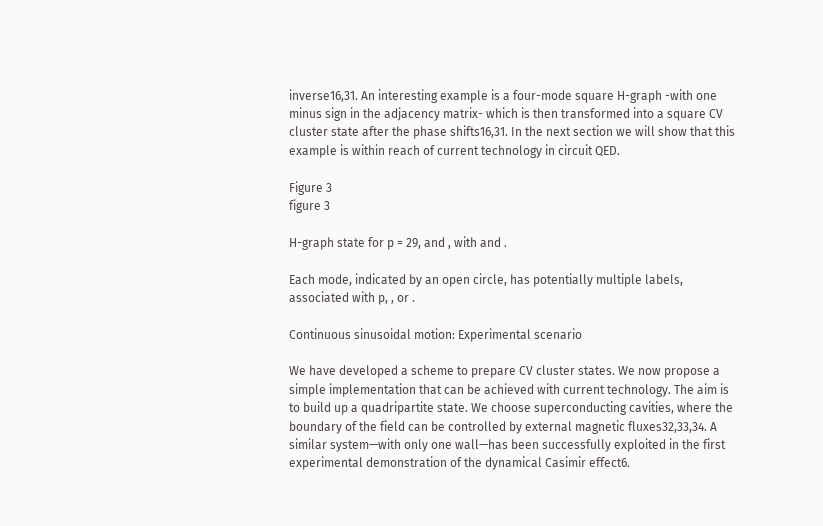inverse16,31. An interesting example is a four-mode square H-graph -with one minus sign in the adjacency matrix- which is then transformed into a square CV cluster state after the phase shifts16,31. In the next section we will show that this example is within reach of current technology in circuit QED.

Figure 3
figure 3

H-graph state for p = 29, and , with and .

Each mode, indicated by an open circle, has potentially multiple labels, associated with p, , or .

Continuous sinusoidal motion: Experimental scenario

We have developed a scheme to prepare CV cluster states. We now propose a simple implementation that can be achieved with current technology. The aim is to build up a quadripartite state. We choose superconducting cavities, where the boundary of the field can be controlled by external magnetic fluxes32,33,34. A similar system—with only one wall—has been successfully exploited in the first experimental demonstration of the dynamical Casimir effect6.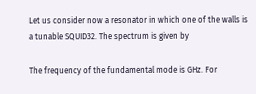Let us consider now a resonator in which one of the walls is a tunable SQUID32. The spectrum is given by

The frequency of the fundamental mode is GHz. For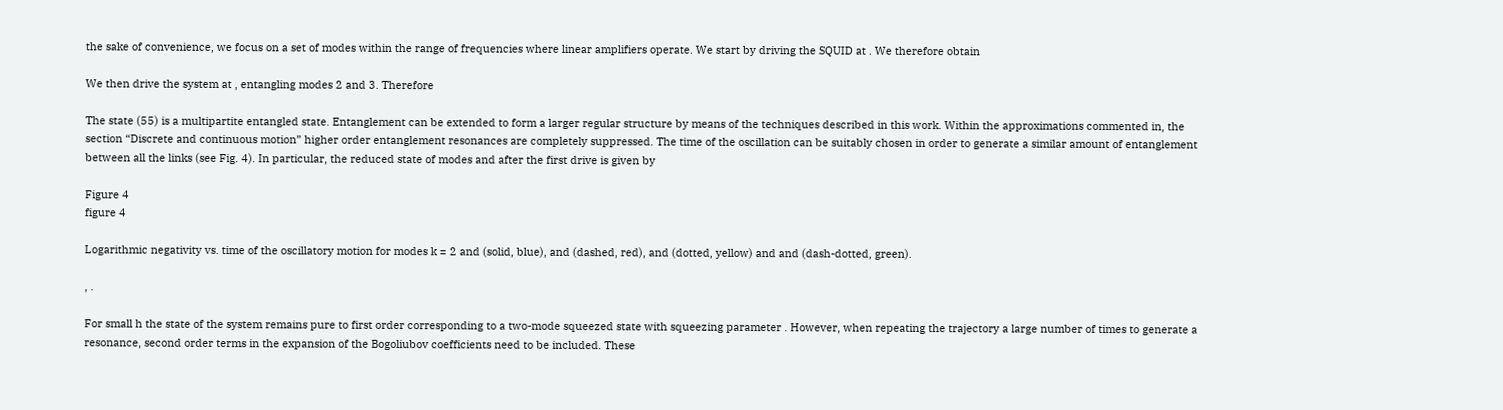the sake of convenience, we focus on a set of modes within the range of frequencies where linear amplifiers operate. We start by driving the SQUID at . We therefore obtain

We then drive the system at , entangling modes 2 and 3. Therefore

The state (55) is a multipartite entangled state. Entanglement can be extended to form a larger regular structure by means of the techniques described in this work. Within the approximations commented in, the section “Discrete and continuous motion” higher order entanglement resonances are completely suppressed. The time of the oscillation can be suitably chosen in order to generate a similar amount of entanglement between all the links (see Fig. 4). In particular, the reduced state of modes and after the first drive is given by

Figure 4
figure 4

Logarithmic negativity vs. time of the oscillatory motion for modes k = 2 and (solid, blue), and (dashed, red), and (dotted, yellow) and and (dash-dotted, green).

, .

For small h the state of the system remains pure to first order corresponding to a two-mode squeezed state with squeezing parameter . However, when repeating the trajectory a large number of times to generate a resonance, second order terms in the expansion of the Bogoliubov coefficients need to be included. These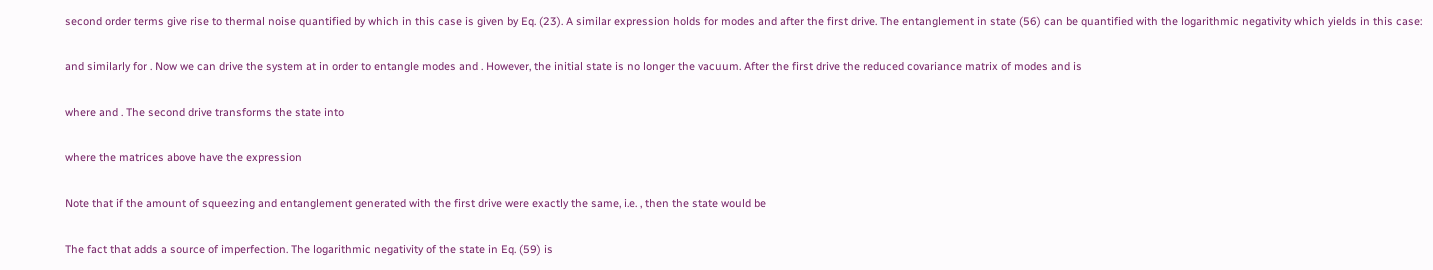second order terms give rise to thermal noise quantified by which in this case is given by Eq. (23). A similar expression holds for modes and after the first drive. The entanglement in state (56) can be quantified with the logarithmic negativity which yields in this case:

and similarly for . Now we can drive the system at in order to entangle modes and . However, the initial state is no longer the vacuum. After the first drive the reduced covariance matrix of modes and is

where and . The second drive transforms the state into

where the matrices above have the expression

Note that if the amount of squeezing and entanglement generated with the first drive were exactly the same, i.e. , then the state would be

The fact that adds a source of imperfection. The logarithmic negativity of the state in Eq. (59) is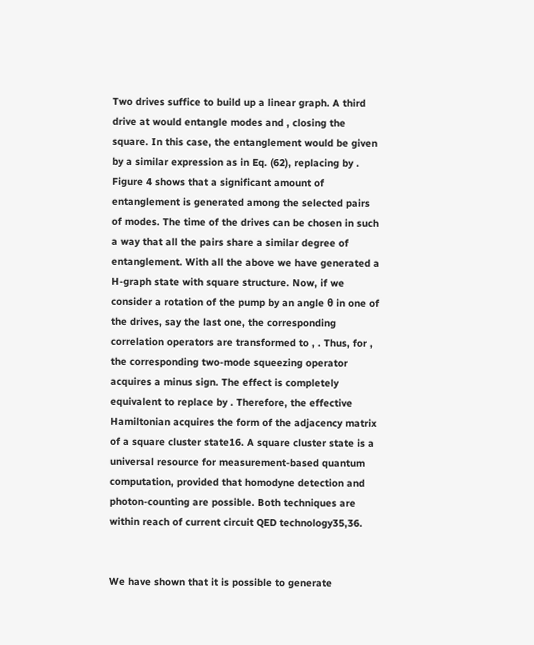Two drives suffice to build up a linear graph. A third drive at would entangle modes and , closing the square. In this case, the entanglement would be given by a similar expression as in Eq. (62), replacing by . Figure 4 shows that a significant amount of entanglement is generated among the selected pairs of modes. The time of the drives can be chosen in such a way that all the pairs share a similar degree of entanglement. With all the above we have generated a H-graph state with square structure. Now, if we consider a rotation of the pump by an angle θ in one of the drives, say the last one, the corresponding correlation operators are transformed to , . Thus, for , the corresponding two-mode squeezing operator acquires a minus sign. The effect is completely equivalent to replace by . Therefore, the effective Hamiltonian acquires the form of the adjacency matrix of a square cluster state16. A square cluster state is a universal resource for measurement-based quantum computation, provided that homodyne detection and photon-counting are possible. Both techniques are within reach of current circuit QED technology35,36.


We have shown that it is possible to generate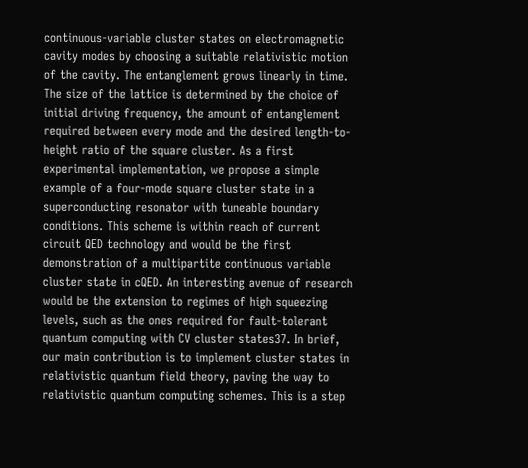continuous-variable cluster states on electromagnetic cavity modes by choosing a suitable relativistic motion of the cavity. The entanglement grows linearly in time. The size of the lattice is determined by the choice of initial driving frequency, the amount of entanglement required between every mode and the desired length-to-height ratio of the square cluster. As a first experimental implementation, we propose a simple example of a four-mode square cluster state in a superconducting resonator with tuneable boundary conditions. This scheme is within reach of current circuit QED technology and would be the first demonstration of a multipartite continuous variable cluster state in cQED. An interesting avenue of research would be the extension to regimes of high squeezing levels, such as the ones required for fault-tolerant quantum computing with CV cluster states37. In brief, our main contribution is to implement cluster states in relativistic quantum field theory, paving the way to relativistic quantum computing schemes. This is a step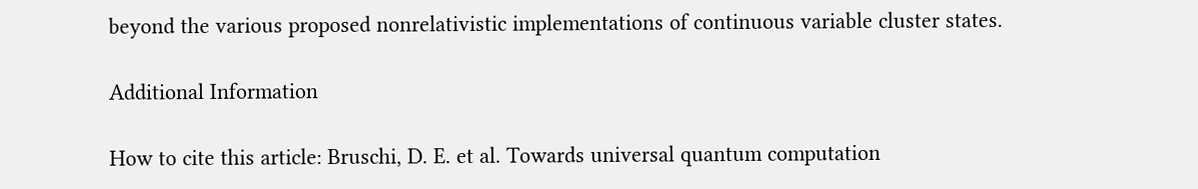beyond the various proposed nonrelativistic implementations of continuous variable cluster states.

Additional Information

How to cite this article: Bruschi, D. E. et al. Towards universal quantum computation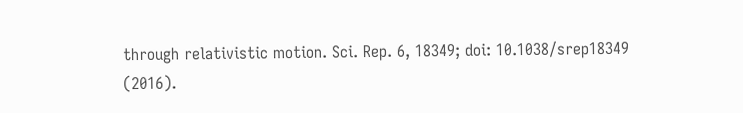through relativistic motion. Sci. Rep. 6, 18349; doi: 10.1038/srep18349 (2016).